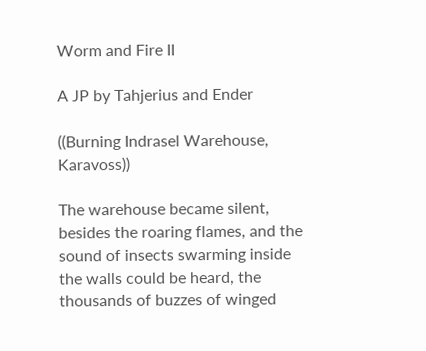Worm and Fire II

A JP by Tahjerius and Ender

((Burning Indrasel Warehouse, Karavoss))

The warehouse became silent, besides the roaring flames, and the sound of insects swarming inside the walls could be heard, the thousands of buzzes of winged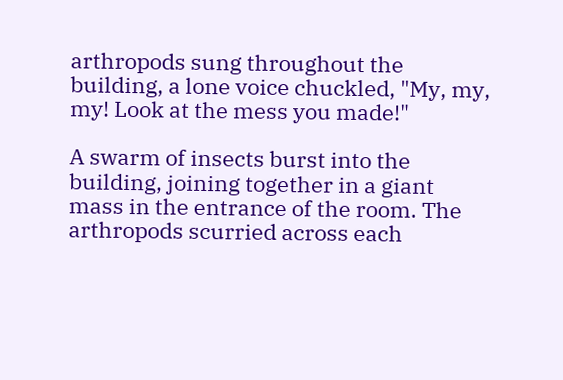arthropods sung throughout the building, a lone voice chuckled, "My, my, my! Look at the mess you made!"

A swarm of insects burst into the building, joining together in a giant mass in the entrance of the room. The arthropods scurried across each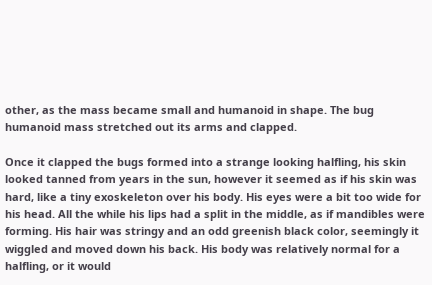other, as the mass became small and humanoid in shape. The bug humanoid mass stretched out its arms and clapped.

Once it clapped the bugs formed into a strange looking halfling, his skin looked tanned from years in the sun, however it seemed as if his skin was hard, like a tiny exoskeleton over his body. His eyes were a bit too wide for his head. All the while his lips had a split in the middle, as if mandibles were forming. His hair was stringy and an odd greenish black color, seemingly it wiggled and moved down his back. His body was relatively normal for a halfling, or it would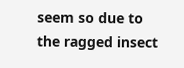seem so due to the ragged insect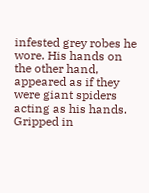infested grey robes he wore. His hands on the other hand, appeared as if they were giant spiders acting as his hands. Gripped in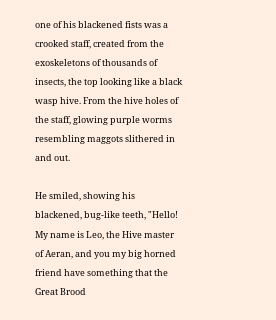one of his blackened fists was a crooked staff, created from the exoskeletons of thousands of insects, the top looking like a black wasp hive. From the hive holes of the staff, glowing purple worms resembling maggots slithered in and out.

He smiled, showing his blackened, bug-like teeth, "Hello! My name is Leo, the Hive master of Aeran, and you my big horned friend have something that the Great Brood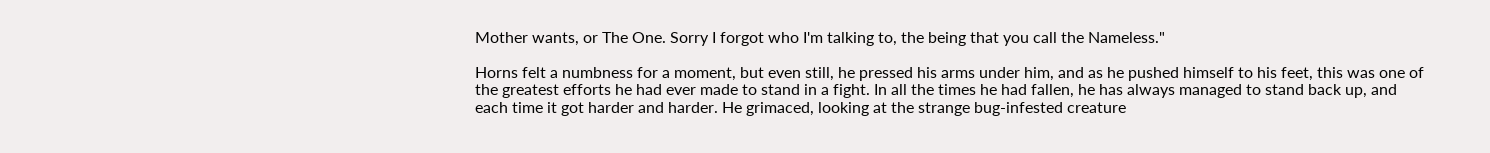Mother wants, or The One. Sorry I forgot who I'm talking to, the being that you call the Nameless."

Horns felt a numbness for a moment, but even still, he pressed his arms under him, and as he pushed himself to his feet, this was one of the greatest efforts he had ever made to stand in a fight. In all the times he had fallen, he has always managed to stand back up, and each time it got harder and harder. He grimaced, looking at the strange bug-infested creature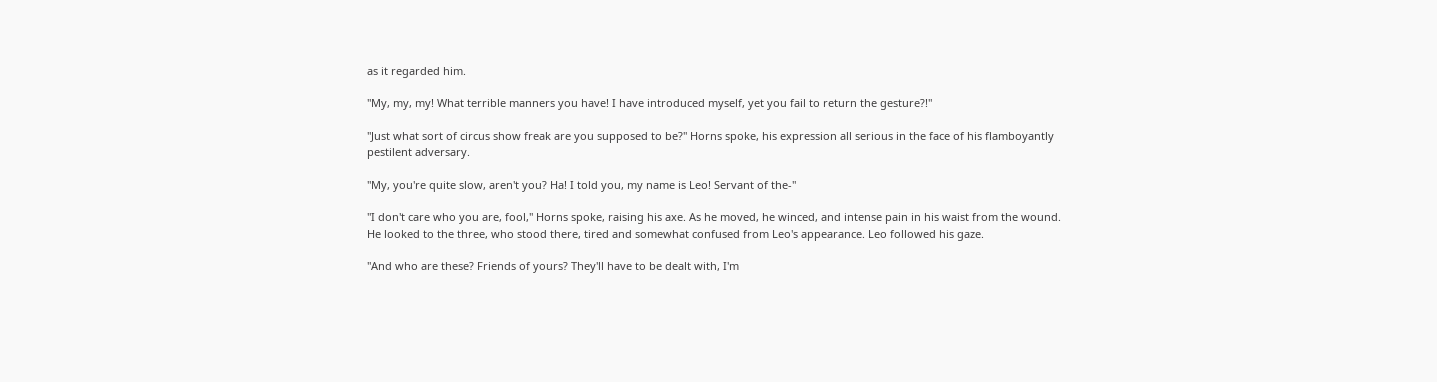as it regarded him.

"My, my, my! What terrible manners you have! I have introduced myself, yet you fail to return the gesture?!"

"Just what sort of circus show freak are you supposed to be?" Horns spoke, his expression all serious in the face of his flamboyantly pestilent adversary.

"My, you're quite slow, aren't you? Ha! I told you, my name is Leo! Servant of the-"

"I don't care who you are, fool," Horns spoke, raising his axe. As he moved, he winced, and intense pain in his waist from the wound. He looked to the three, who stood there, tired and somewhat confused from Leo's appearance. Leo followed his gaze.

"And who are these? Friends of yours? They'll have to be dealt with, I'm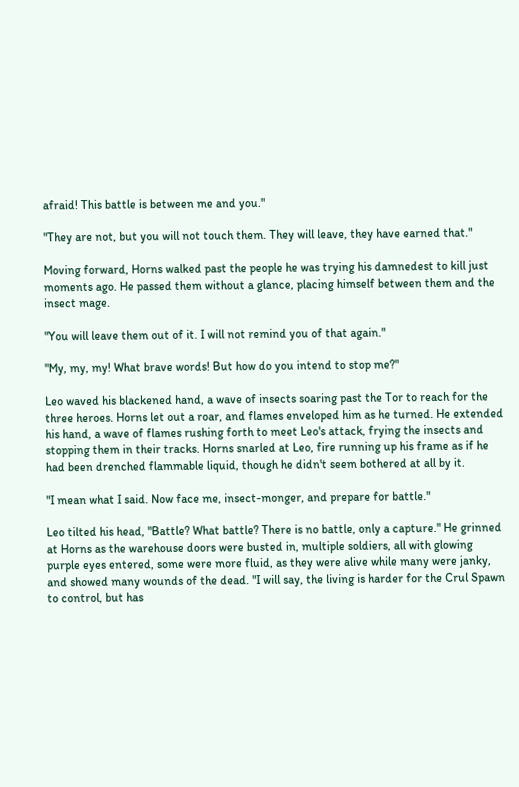afraid! This battle is between me and you."

"They are not, but you will not touch them. They will leave, they have earned that."

Moving forward, Horns walked past the people he was trying his damnedest to kill just moments ago. He passed them without a glance, placing himself between them and the insect mage.

"You will leave them out of it. I will not remind you of that again."

"My, my, my! What brave words! But how do you intend to stop me?"

Leo waved his blackened hand, a wave of insects soaring past the Tor to reach for the three heroes. Horns let out a roar, and flames enveloped him as he turned. He extended his hand, a wave of flames rushing forth to meet Leo's attack, frying the insects and stopping them in their tracks. Horns snarled at Leo, fire running up his frame as if he had been drenched flammable liquid, though he didn't seem bothered at all by it.

"I mean what I said. Now face me, insect-monger, and prepare for battle."

Leo tilted his head, "Battle? What battle? There is no battle, only a capture." He grinned at Horns as the warehouse doors were busted in, multiple soldiers, all with glowing purple eyes entered, some were more fluid, as they were alive while many were janky, and showed many wounds of the dead. "I will say, the living is harder for the Crul Spawn to control, but has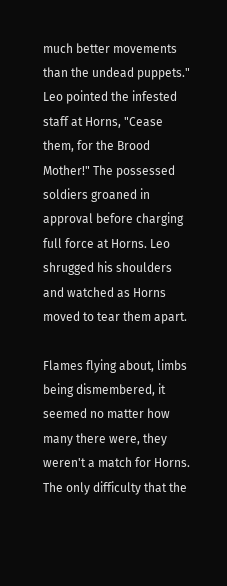much better movements than the undead puppets." Leo pointed the infested staff at Horns, "Cease them, for the Brood Mother!" The possessed soldiers groaned in approval before charging full force at Horns. Leo shrugged his shoulders and watched as Horns moved to tear them apart.

Flames flying about, limbs being dismembered, it seemed no matter how many there were, they weren't a match for Horns. The only difficulty that the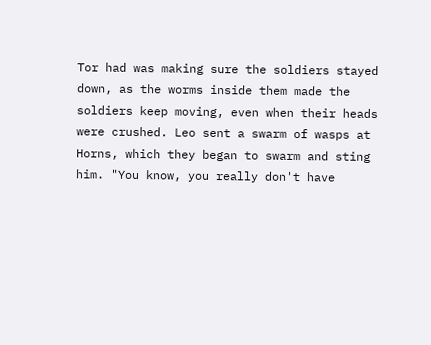Tor had was making sure the soldiers stayed down, as the worms inside them made the soldiers keep moving, even when their heads were crushed. Leo sent a swarm of wasps at Horns, which they began to swarm and sting him. "You know, you really don't have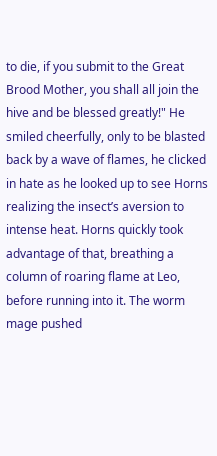to die, if you submit to the Great Brood Mother, you shall all join the hive and be blessed greatly!" He smiled cheerfully, only to be blasted back by a wave of flames, he clicked in hate as he looked up to see Horns realizing the insect’s aversion to intense heat. Horns quickly took advantage of that, breathing a column of roaring flame at Leo, before running into it. The worm mage pushed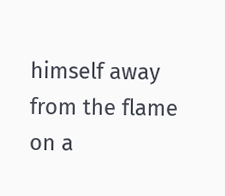himself away from the flame on a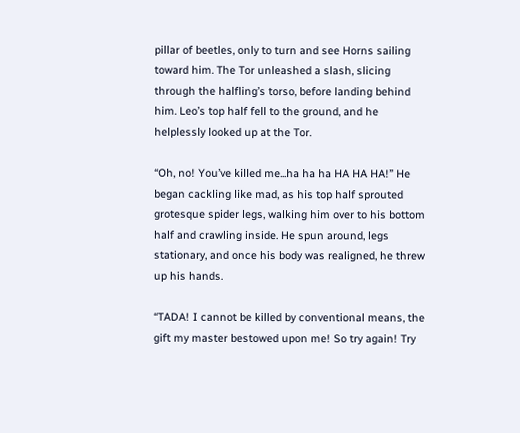pillar of beetles, only to turn and see Horns sailing toward him. The Tor unleashed a slash, slicing through the halfling’s torso, before landing behind him. Leo’s top half fell to the ground, and he helplessly looked up at the Tor.

“Oh, no! You’ve killed me...ha ha ha HA HA HA!” He began cackling like mad, as his top half sprouted grotesque spider legs, walking him over to his bottom half and crawling inside. He spun around, legs stationary, and once his body was realigned, he threw up his hands.

“TADA! I cannot be killed by conventional means, the gift my master bestowed upon me! So try again! Try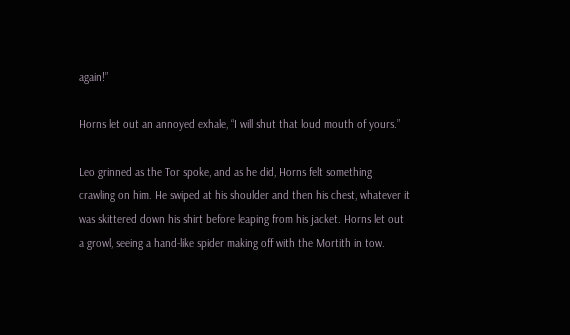again!”

Horns let out an annoyed exhale, “I will shut that loud mouth of yours.”

Leo grinned as the Tor spoke, and as he did, Horns felt something crawling on him. He swiped at his shoulder and then his chest, whatever it was skittered down his shirt before leaping from his jacket. Horns let out a growl, seeing a hand-like spider making off with the Mortith in tow.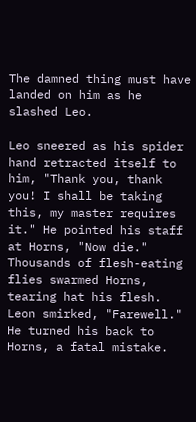The damned thing must have landed on him as he slashed Leo.

Leo sneered as his spider hand retracted itself to him, "Thank you, thank you! I shall be taking this, my master requires it." He pointed his staff at Horns, "Now die." Thousands of flesh-eating flies swarmed Horns, tearing hat his flesh. Leon smirked, "Farewell." He turned his back to Horns, a fatal mistake.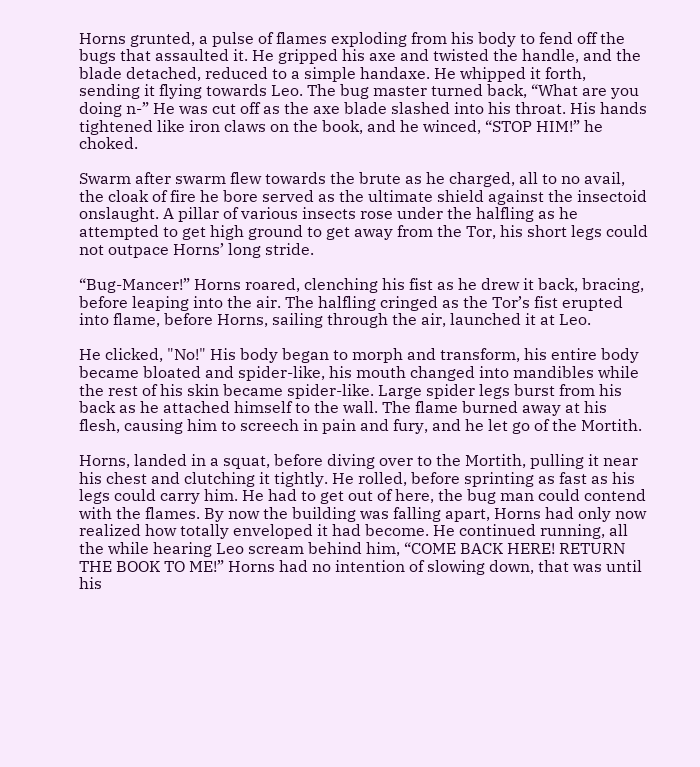Horns grunted, a pulse of flames exploding from his body to fend off the bugs that assaulted it. He gripped his axe and twisted the handle, and the blade detached, reduced to a simple handaxe. He whipped it forth, sending it flying towards Leo. The bug master turned back, “What are you doing n-” He was cut off as the axe blade slashed into his throat. His hands tightened like iron claws on the book, and he winced, “STOP HIM!” he choked.

Swarm after swarm flew towards the brute as he charged, all to no avail, the cloak of fire he bore served as the ultimate shield against the insectoid onslaught. A pillar of various insects rose under the halfling as he attempted to get high ground to get away from the Tor, his short legs could not outpace Horns’ long stride.

“Bug-Mancer!” Horns roared, clenching his fist as he drew it back, bracing, before leaping into the air. The halfling cringed as the Tor’s fist erupted into flame, before Horns, sailing through the air, launched it at Leo.

He clicked, "No!" His body began to morph and transform, his entire body became bloated and spider-like, his mouth changed into mandibles while the rest of his skin became spider-like. Large spider legs burst from his back as he attached himself to the wall. The flame burned away at his flesh, causing him to screech in pain and fury, and he let go of the Mortith.

Horns, landed in a squat, before diving over to the Mortith, pulling it near his chest and clutching it tightly. He rolled, before sprinting as fast as his legs could carry him. He had to get out of here, the bug man could contend with the flames. By now the building was falling apart, Horns had only now realized how totally enveloped it had become. He continued running, all the while hearing Leo scream behind him, “COME BACK HERE! RETURN THE BOOK TO ME!” Horns had no intention of slowing down, that was until his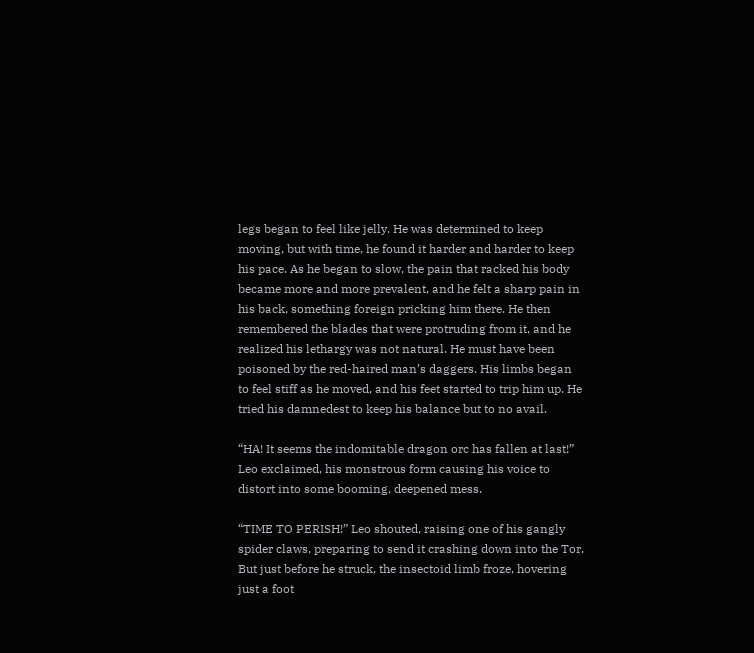legs began to feel like jelly. He was determined to keep moving, but with time, he found it harder and harder to keep his pace. As he began to slow, the pain that racked his body became more and more prevalent, and he felt a sharp pain in his back, something foreign pricking him there. He then remembered the blades that were protruding from it, and he realized his lethargy was not natural. He must have been poisoned by the red-haired man’s daggers. His limbs began to feel stiff as he moved, and his feet started to trip him up. He tried his damnedest to keep his balance but to no avail.

“HA! It seems the indomitable dragon orc has fallen at last!” Leo exclaimed, his monstrous form causing his voice to distort into some booming, deepened mess.

“TIME TO PERISH!” Leo shouted, raising one of his gangly spider claws, preparing to send it crashing down into the Tor. But just before he struck, the insectoid limb froze, hovering just a foot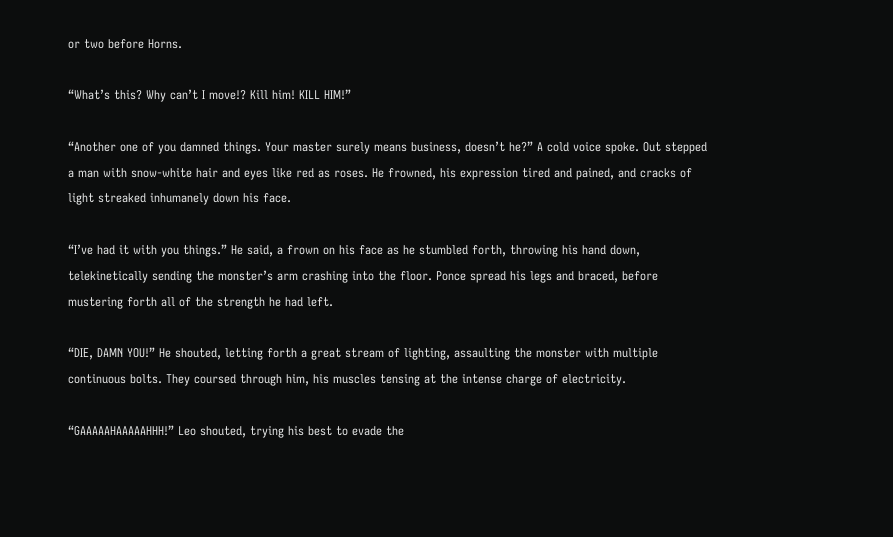or two before Horns.

“What’s this? Why can’t I move!? Kill him! KILL HIM!”

“Another one of you damned things. Your master surely means business, doesn’t he?” A cold voice spoke. Out stepped a man with snow-white hair and eyes like red as roses. He frowned, his expression tired and pained, and cracks of light streaked inhumanely down his face.

“I’ve had it with you things.” He said, a frown on his face as he stumbled forth, throwing his hand down, telekinetically sending the monster’s arm crashing into the floor. Ponce spread his legs and braced, before mustering forth all of the strength he had left.

“DIE, DAMN YOU!” He shouted, letting forth a great stream of lighting, assaulting the monster with multiple continuous bolts. They coursed through him, his muscles tensing at the intense charge of electricity.

“GAAAAAHAAAAAHHH!” Leo shouted, trying his best to evade the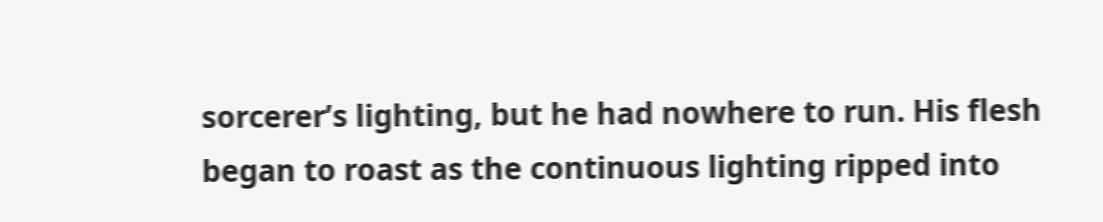sorcerer’s lighting, but he had nowhere to run. His flesh began to roast as the continuous lighting ripped into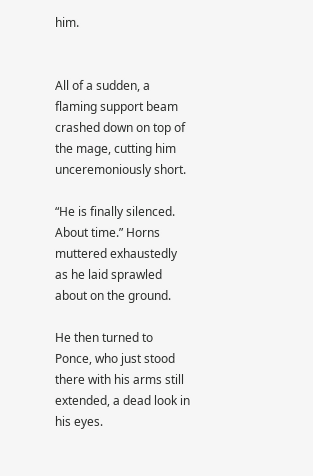him.


All of a sudden, a flaming support beam crashed down on top of the mage, cutting him unceremoniously short.

“He is finally silenced. About time.” Horns muttered exhaustedly as he laid sprawled about on the ground.

He then turned to Ponce, who just stood there with his arms still extended, a dead look in his eyes.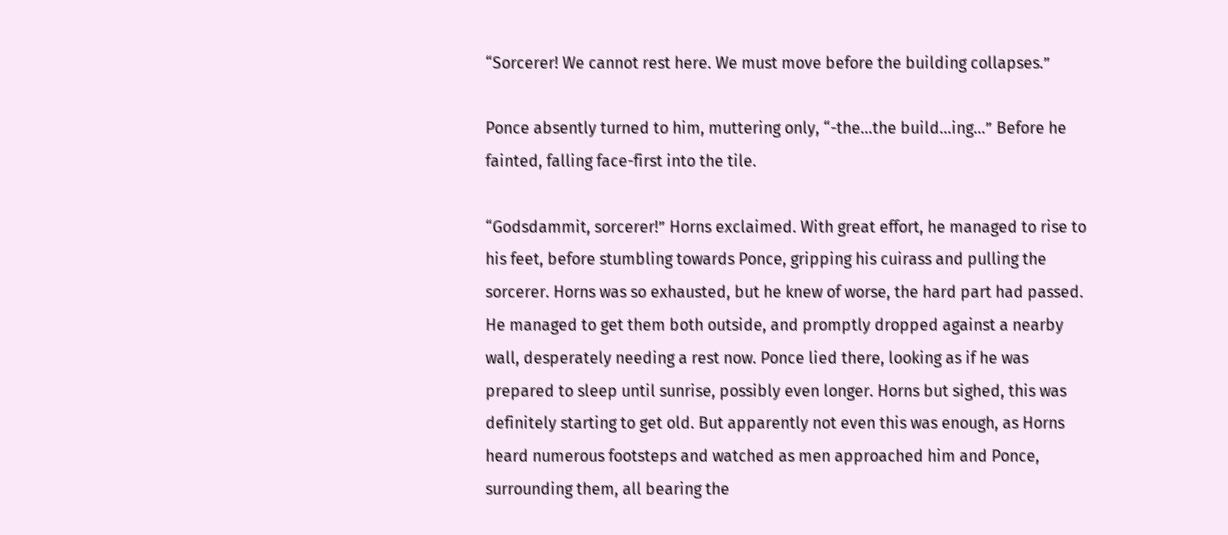“Sorcerer! We cannot rest here. We must move before the building collapses.”

Ponce absently turned to him, muttering only, “-the...the build...ing…” Before he fainted, falling face-first into the tile.

“Godsdammit, sorcerer!” Horns exclaimed. With great effort, he managed to rise to his feet, before stumbling towards Ponce, gripping his cuirass and pulling the sorcerer. Horns was so exhausted, but he knew of worse, the hard part had passed. He managed to get them both outside, and promptly dropped against a nearby wall, desperately needing a rest now. Ponce lied there, looking as if he was prepared to sleep until sunrise, possibly even longer. Horns but sighed, this was definitely starting to get old. But apparently not even this was enough, as Horns heard numerous footsteps and watched as men approached him and Ponce, surrounding them, all bearing the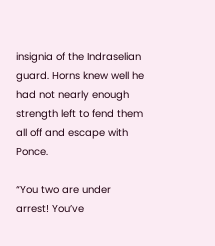insignia of the Indraselian guard. Horns knew well he had not nearly enough strength left to fend them all off and escape with Ponce.

“You two are under arrest! You’ve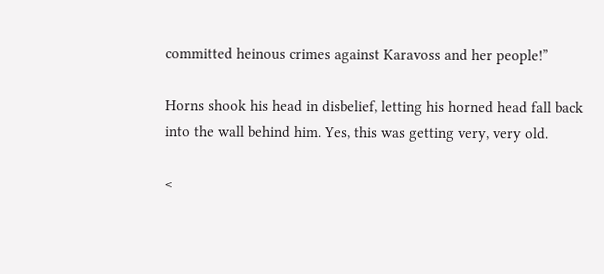committed heinous crimes against Karavoss and her people!”

Horns shook his head in disbelief, letting his horned head fall back into the wall behind him. Yes, this was getting very, very old.

<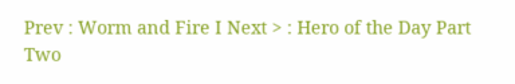Prev : Worm and Fire I Next > : Hero of the Day Part Two